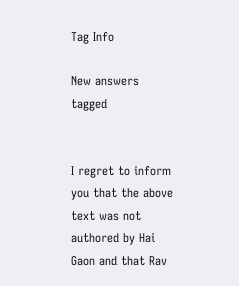Tag Info

New answers tagged


I regret to inform you that the above text was not authored by Hai Gaon and that Rav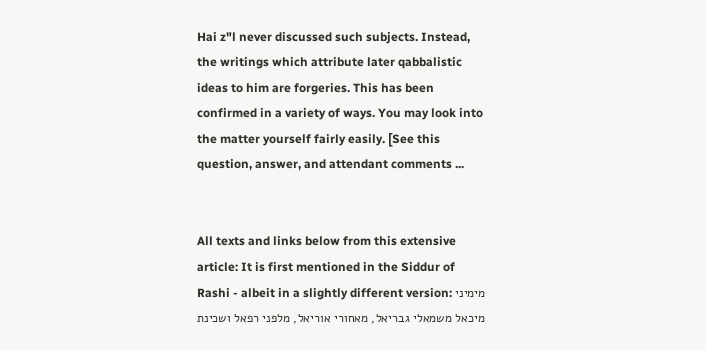Hai z"l never discussed such subjects. Instead, the writings which attribute later qabbalistic ideas to him are forgeries. This has been confirmed in a variety of ways. You may look into the matter yourself fairly easily. [See this question, answer, and attendant comments ...


All texts and links below from this extensive article: It is first mentioned in the Siddur of Rashi - albeit in a slightly different version: מימיני מיכאל משמאלי גבריאל, מאחורי אוריאל, מלפני רפאל ושכינת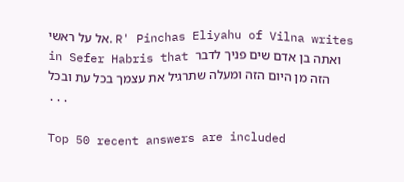אל על ראשי. R' Pinchas Eliyahu of Vilna writes in Sefer Habris that ואתה בן אדם שים פניך לדבר הזה מן היום הזה ומעלה שתרגיל את עצמך בכל עת ובכל ...

Top 50 recent answers are included